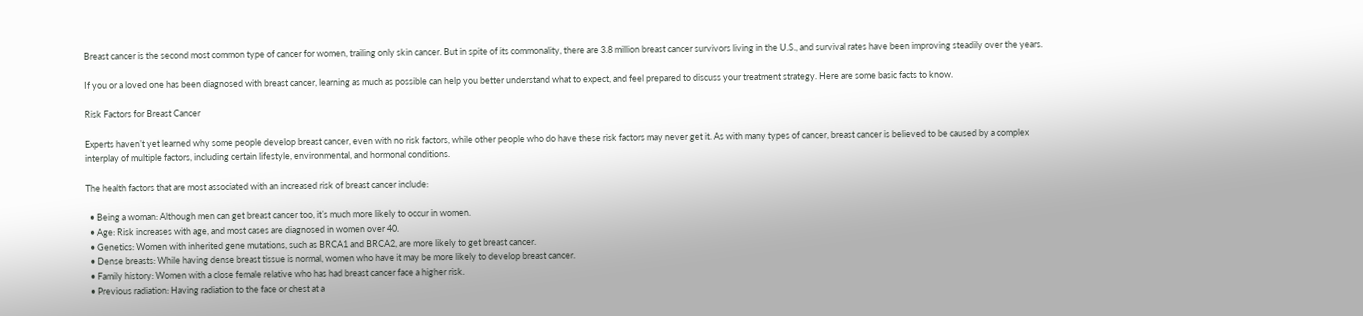Breast cancer is the second most common type of cancer for women, trailing only skin cancer. But in spite of its commonality, there are 3.8 million breast cancer survivors living in the U.S., and survival rates have been improving steadily over the years.

If you or a loved one has been diagnosed with breast cancer, learning as much as possible can help you better understand what to expect, and feel prepared to discuss your treatment strategy. Here are some basic facts to know.

Risk Factors for Breast Cancer

Experts haven’t yet learned why some people develop breast cancer, even with no risk factors, while other people who do have these risk factors may never get it. As with many types of cancer, breast cancer is believed to be caused by a complex interplay of multiple factors, including certain lifestyle, environmental, and hormonal conditions.

The health factors that are most associated with an increased risk of breast cancer include:

  • Being a woman: Although men can get breast cancer too, it’s much more likely to occur in women.
  • Age: Risk increases with age, and most cases are diagnosed in women over 40.
  • Genetics: Women with inherited gene mutations, such as BRCA1 and BRCA2, are more likely to get breast cancer.
  • Dense breasts: While having dense breast tissue is normal, women who have it may be more likely to develop breast cancer.
  • Family history: Women with a close female relative who has had breast cancer face a higher risk.
  • Previous radiation: Having radiation to the face or chest at a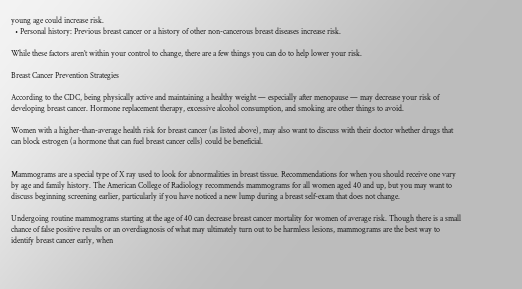young age could increase risk.
  • Personal history: Previous breast cancer or a history of other non-cancerous breast diseases increase risk.

While these factors aren’t within your control to change, there are a few things you can do to help lower your risk.

Breast Cancer Prevention Strategies

According to the CDC, being physically active and maintaining a healthy weight — especially after menopause — may decrease your risk of developing breast cancer. Hormone replacement therapy, excessive alcohol consumption, and smoking are other things to avoid.

Women with a higher-than-average health risk for breast cancer (as listed above), may also want to discuss with their doctor whether drugs that can block estrogen (a hormone that can fuel breast cancer cells) could be beneficial.


Mammograms are a special type of X ray used to look for abnormalities in breast tissue. Recommendations for when you should receive one vary by age and family history. The American College of Radiology recommends mammograms for all women aged 40 and up, but you may want to discuss beginning screening earlier, particularly if you have noticed a new lump during a breast self-exam that does not change.

Undergoing routine mammograms starting at the age of 40 can decrease breast cancer mortality for women of average risk. Though there is a small chance of false positive results or an overdiagnosis of what may ultimately turn out to be harmless lesions, mammograms are the best way to identify breast cancer early, when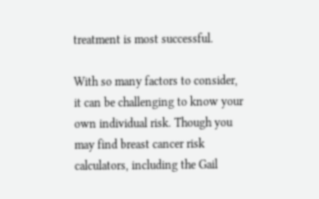treatment is most successful.

With so many factors to consider, it can be challenging to know your own individual risk. Though you may find breast cancer risk calculators, including the Gail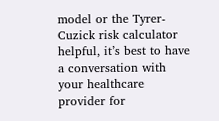model or the Tyrer-Cuzick risk calculator helpful, it’s best to have a conversation with your healthcare provider for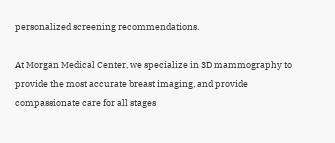personalized screening recommendations.

At Morgan Medical Center, we specialize in 3D mammography to provide the most accurate breast imaging, and provide compassionate care for all stages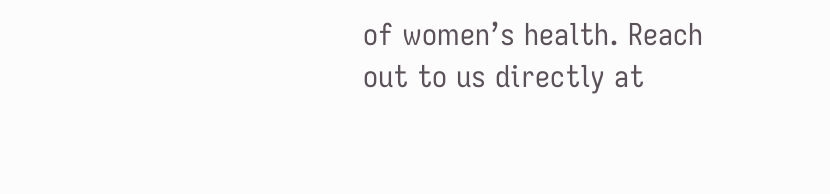of women’s health. Reach out to us directly at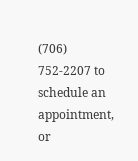(706) 752-2207 to schedule an appointment, or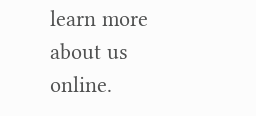learn more about us online.